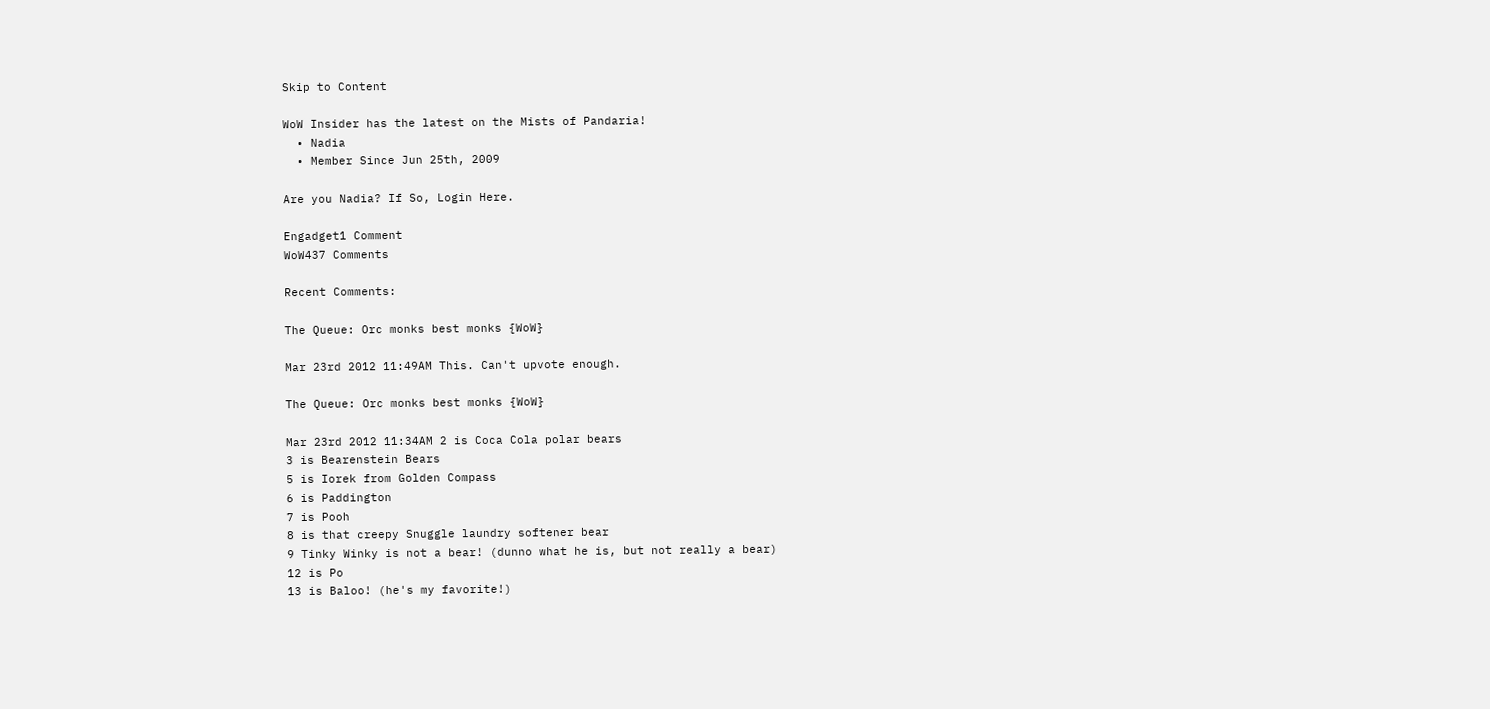Skip to Content

WoW Insider has the latest on the Mists of Pandaria!
  • Nadia
  • Member Since Jun 25th, 2009

Are you Nadia? If So, Login Here.

Engadget1 Comment
WoW437 Comments

Recent Comments:

The Queue: Orc monks best monks {WoW}

Mar 23rd 2012 11:49AM This. Can't upvote enough.

The Queue: Orc monks best monks {WoW}

Mar 23rd 2012 11:34AM 2 is Coca Cola polar bears
3 is Bearenstein Bears
5 is Iorek from Golden Compass
6 is Paddington
7 is Pooh
8 is that creepy Snuggle laundry softener bear
9 Tinky Winky is not a bear! (dunno what he is, but not really a bear)
12 is Po
13 is Baloo! (he's my favorite!)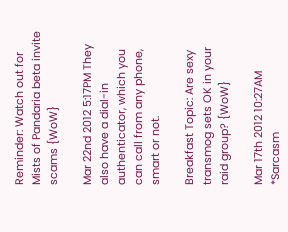Reminder: Watch out for Mists of Pandaria beta invite scams {WoW}

Mar 22nd 2012 5:17PM They also have a dial-in authenticator, which you can call from any phone, smart or not.

Breakfast Topic: Are sexy transmog sets OK in your raid group? {WoW}

Mar 17th 2012 10:27AM *Sarcasm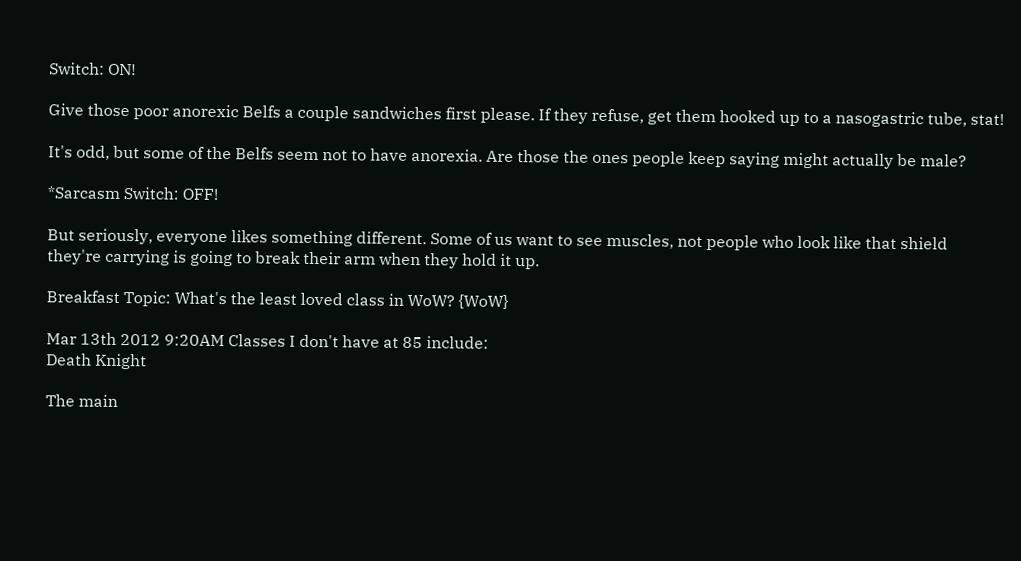Switch: ON!

Give those poor anorexic Belfs a couple sandwiches first please. If they refuse, get them hooked up to a nasogastric tube, stat!

It's odd, but some of the Belfs seem not to have anorexia. Are those the ones people keep saying might actually be male?

*Sarcasm Switch: OFF!

But seriously, everyone likes something different. Some of us want to see muscles, not people who look like that shield they're carrying is going to break their arm when they hold it up.

Breakfast Topic: What's the least loved class in WoW? {WoW}

Mar 13th 2012 9:20AM Classes I don't have at 85 include:
Death Knight

The main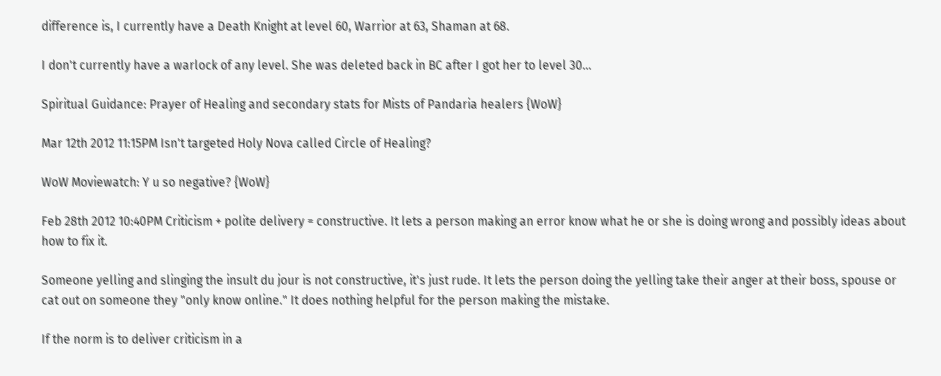difference is, I currently have a Death Knight at level 60, Warrior at 63, Shaman at 68.

I don't currently have a warlock of any level. She was deleted back in BC after I got her to level 30...

Spiritual Guidance: Prayer of Healing and secondary stats for Mists of Pandaria healers {WoW}

Mar 12th 2012 11:15PM Isn't targeted Holy Nova called Circle of Healing?

WoW Moviewatch: Y u so negative? {WoW}

Feb 28th 2012 10:40PM Criticism + polite delivery = constructive. It lets a person making an error know what he or she is doing wrong and possibly ideas about how to fix it.

Someone yelling and slinging the insult du jour is not constructive, it's just rude. It lets the person doing the yelling take their anger at their boss, spouse or cat out on someone they "only know online." It does nothing helpful for the person making the mistake.

If the norm is to deliver criticism in a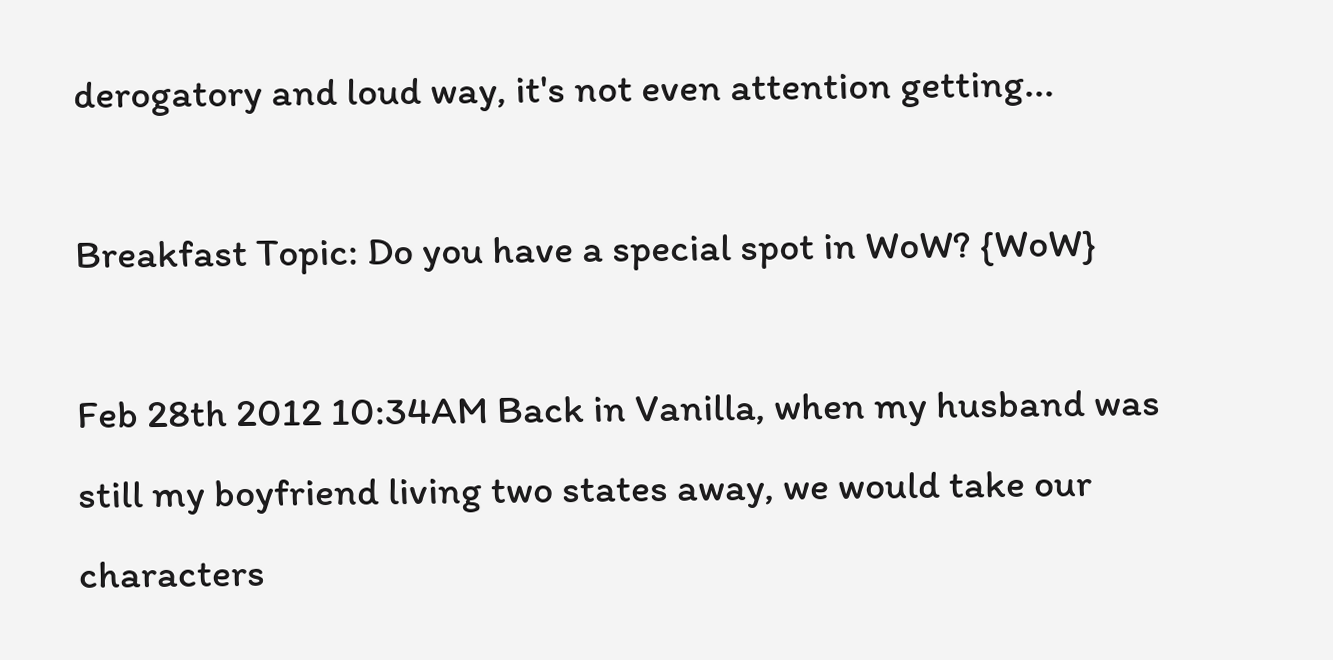derogatory and loud way, it's not even attention getting...

Breakfast Topic: Do you have a special spot in WoW? {WoW}

Feb 28th 2012 10:34AM Back in Vanilla, when my husband was still my boyfriend living two states away, we would take our characters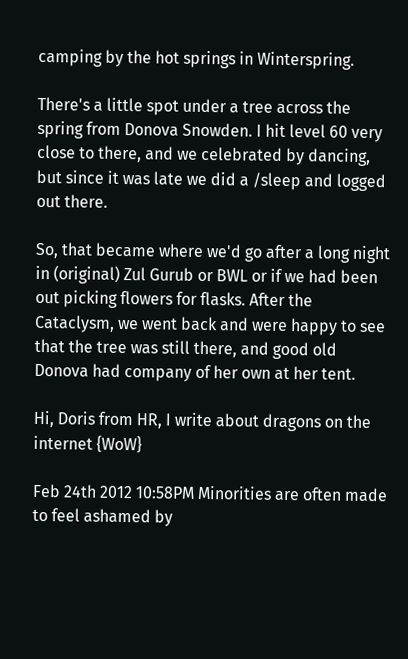camping by the hot springs in Winterspring.

There's a little spot under a tree across the spring from Donova Snowden. I hit level 60 very close to there, and we celebrated by dancing, but since it was late we did a /sleep and logged out there.

So, that became where we'd go after a long night in (original) Zul Gurub or BWL or if we had been out picking flowers for flasks. After the Cataclysm, we went back and were happy to see that the tree was still there, and good old Donova had company of her own at her tent.

Hi, Doris from HR, I write about dragons on the internet {WoW}

Feb 24th 2012 10:58PM Minorities are often made to feel ashamed by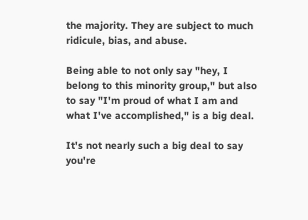the majority. They are subject to much ridicule, bias, and abuse.

Being able to not only say "hey, I belong to this minority group," but also to say "I'm proud of what I am and what I've accomplished," is a big deal.

It's not nearly such a big deal to say you're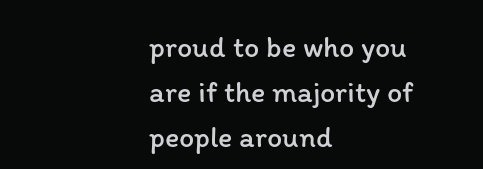proud to be who you are if the majority of people around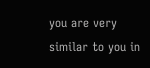you are very similar to you in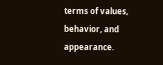terms of values, behavior, and appearance.